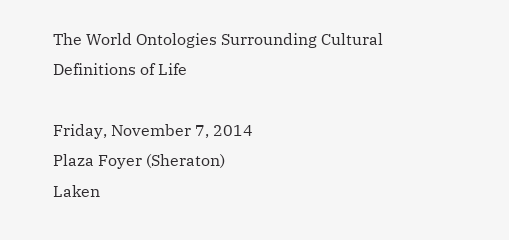The World Ontologies Surrounding Cultural Definitions of Life

Friday, November 7, 2014
Plaza Foyer (Sheraton)
Laken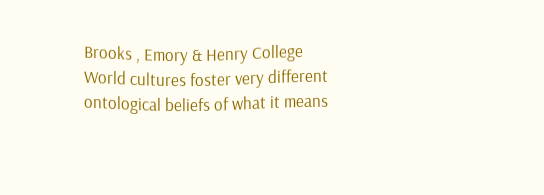Brooks , Emory & Henry College
World cultures foster very different ontological beliefs of what it means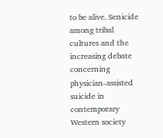to be alive. Senicide among tribal cultures and the increasing debate concerning physician-assisted suicide in contemporary Western society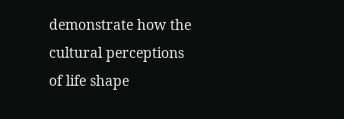demonstrate how the cultural perceptions of life shape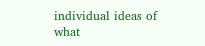individual ideas of what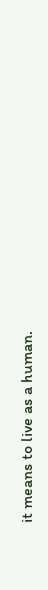it means to live as a human.